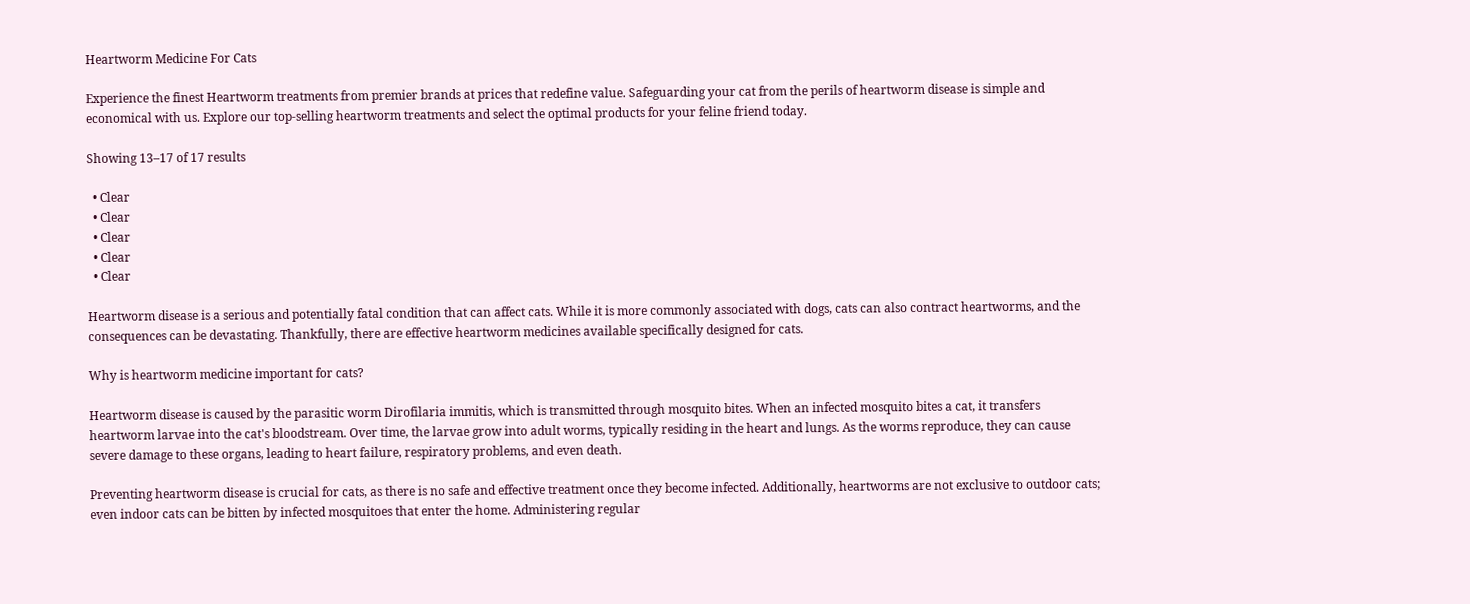Heartworm Medicine For Cats

Experience the finest Heartworm treatments from premier brands at prices that redefine value. Safeguarding your cat from the perils of heartworm disease is simple and economical with us. Explore our top-selling heartworm treatments and select the optimal products for your feline friend today.

Showing 13–17 of 17 results

  • Clear
  • Clear
  • Clear
  • Clear
  • Clear

Heartworm disease is a serious and potentially fatal condition that can affect cats. While it is more commonly associated with dogs, cats can also contract heartworms, and the consequences can be devastating. Thankfully, there are effective heartworm medicines available specifically designed for cats.

Why is heartworm medicine important for cats?

Heartworm disease is caused by the parasitic worm Dirofilaria immitis, which is transmitted through mosquito bites. When an infected mosquito bites a cat, it transfers heartworm larvae into the cat's bloodstream. Over time, the larvae grow into adult worms, typically residing in the heart and lungs. As the worms reproduce, they can cause severe damage to these organs, leading to heart failure, respiratory problems, and even death.

Preventing heartworm disease is crucial for cats, as there is no safe and effective treatment once they become infected. Additionally, heartworms are not exclusive to outdoor cats; even indoor cats can be bitten by infected mosquitoes that enter the home. Administering regular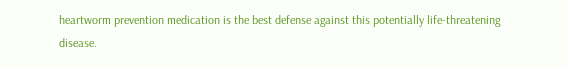heartworm prevention medication is the best defense against this potentially life-threatening disease.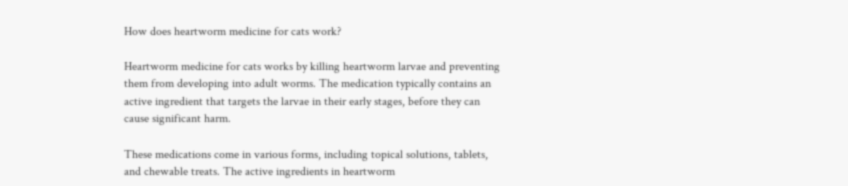How does heartworm medicine for cats work?

Heartworm medicine for cats works by killing heartworm larvae and preventing them from developing into adult worms. The medication typically contains an active ingredient that targets the larvae in their early stages, before they can cause significant harm.

These medications come in various forms, including topical solutions, tablets, and chewable treats. The active ingredients in heartworm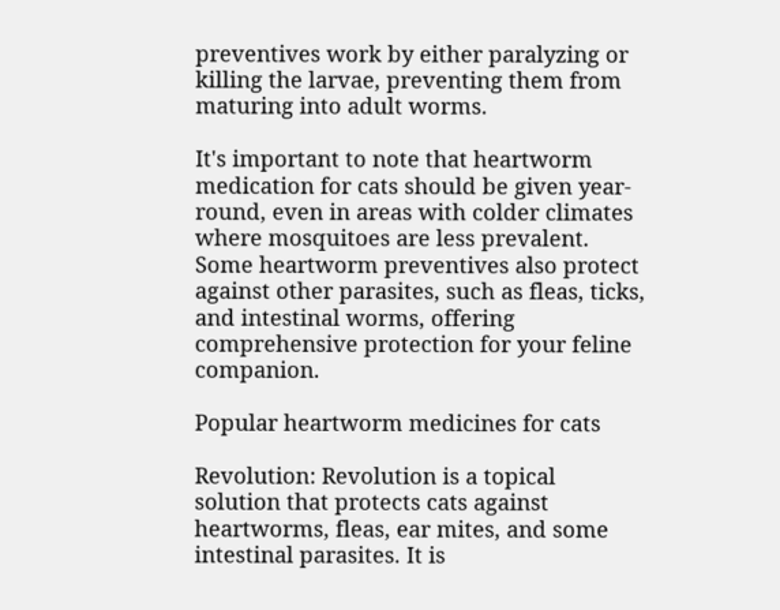preventives work by either paralyzing or killing the larvae, preventing them from maturing into adult worms.

It's important to note that heartworm medication for cats should be given year-round, even in areas with colder climates where mosquitoes are less prevalent. Some heartworm preventives also protect against other parasites, such as fleas, ticks, and intestinal worms, offering comprehensive protection for your feline companion.

Popular heartworm medicines for cats

Revolution: Revolution is a topical solution that protects cats against heartworms, fleas, ear mites, and some intestinal parasites. It is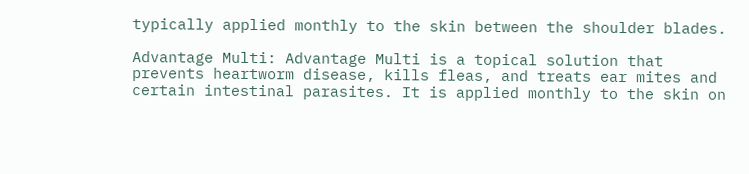typically applied monthly to the skin between the shoulder blades.

Advantage Multi: Advantage Multi is a topical solution that prevents heartworm disease, kills fleas, and treats ear mites and certain intestinal parasites. It is applied monthly to the skin on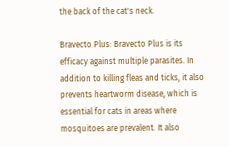the back of the cat's neck.

Bravecto Plus: Bravecto Plus is its efficacy against multiple parasites. In addition to killing fleas and ticks, it also prevents heartworm disease, which is essential for cats in areas where mosquitoes are prevalent. It also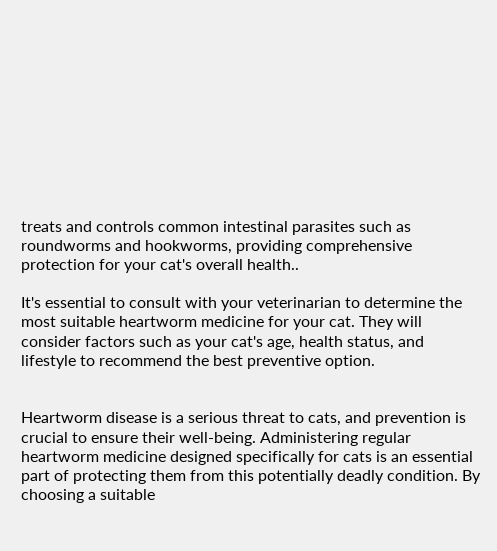treats and controls common intestinal parasites such as roundworms and hookworms, providing comprehensive protection for your cat's overall health..

It's essential to consult with your veterinarian to determine the most suitable heartworm medicine for your cat. They will consider factors such as your cat's age, health status, and lifestyle to recommend the best preventive option.


Heartworm disease is a serious threat to cats, and prevention is crucial to ensure their well-being. Administering regular heartworm medicine designed specifically for cats is an essential part of protecting them from this potentially deadly condition. By choosing a suitable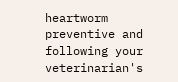heartworm preventive and following your veterinarian's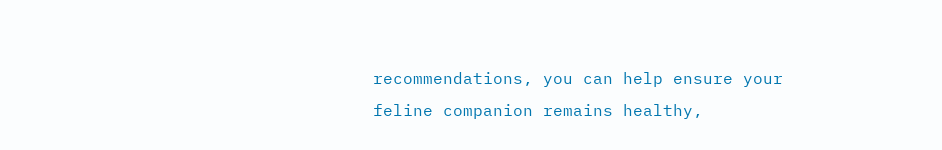recommendations, you can help ensure your feline companion remains healthy,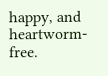happy, and heartworm-free.